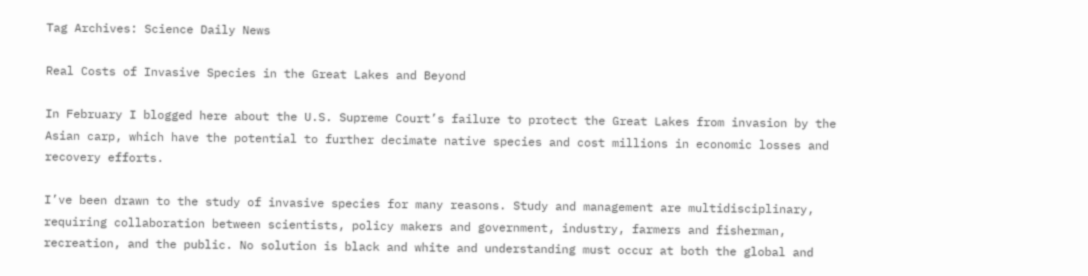Tag Archives: Science Daily News

Real Costs of Invasive Species in the Great Lakes and Beyond

In February I blogged here about the U.S. Supreme Court’s failure to protect the Great Lakes from invasion by the Asian carp, which have the potential to further decimate native species and cost millions in economic losses and recovery efforts.

I’ve been drawn to the study of invasive species for many reasons. Study and management are multidisciplinary, requiring collaboration between scientists, policy makers and government, industry, farmers and fisherman, recreation, and the public. No solution is black and white and understanding must occur at both the global and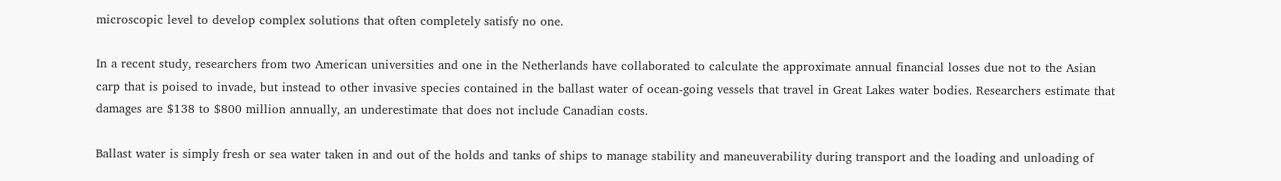microscopic level to develop complex solutions that often completely satisfy no one.

In a recent study, researchers from two American universities and one in the Netherlands have collaborated to calculate the approximate annual financial losses due not to the Asian carp that is poised to invade, but instead to other invasive species contained in the ballast water of ocean-going vessels that travel in Great Lakes water bodies. Researchers estimate that damages are $138 to $800 million annually, an underestimate that does not include Canadian costs.

Ballast water is simply fresh or sea water taken in and out of the holds and tanks of ships to manage stability and maneuverability during transport and the loading and unloading of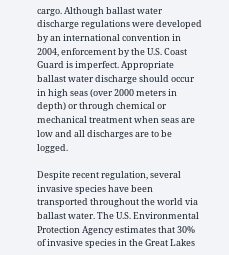cargo. Although ballast water discharge regulations were developed by an international convention in 2004, enforcement by the U.S. Coast Guard is imperfect. Appropriate ballast water discharge should occur in high seas (over 2000 meters in depth) or through chemical or mechanical treatment when seas are low and all discharges are to be logged.

Despite recent regulation, several invasive species have been transported throughout the world via ballast water. The U.S. Environmental Protection Agency estimates that 30% of invasive species in the Great Lakes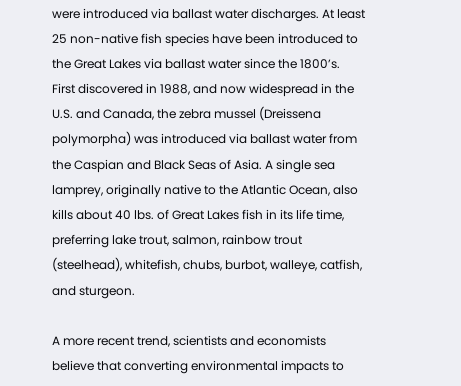were introduced via ballast water discharges. At least 25 non-native fish species have been introduced to the Great Lakes via ballast water since the 1800’s. First discovered in 1988, and now widespread in the U.S. and Canada, the zebra mussel (Dreissena polymorpha) was introduced via ballast water from the Caspian and Black Seas of Asia. A single sea lamprey, originally native to the Atlantic Ocean, also kills about 40 lbs. of Great Lakes fish in its life time, preferring lake trout, salmon, rainbow trout (steelhead), whitefish, chubs, burbot, walleye, catfish, and sturgeon.

A more recent trend, scientists and economists believe that converting environmental impacts to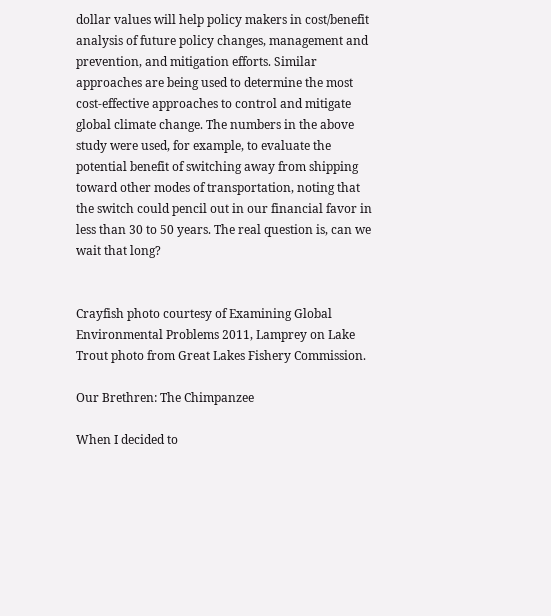dollar values will help policy makers in cost/benefit analysis of future policy changes, management and prevention, and mitigation efforts. Similar approaches are being used to determine the most cost-effective approaches to control and mitigate global climate change. The numbers in the above study were used, for example, to evaluate the potential benefit of switching away from shipping toward other modes of transportation, noting that the switch could pencil out in our financial favor in less than 30 to 50 years. The real question is, can we wait that long?


Crayfish photo courtesy of Examining Global Environmental Problems 2011, Lamprey on Lake Trout photo from Great Lakes Fishery Commission.

Our Brethren: The Chimpanzee

When I decided to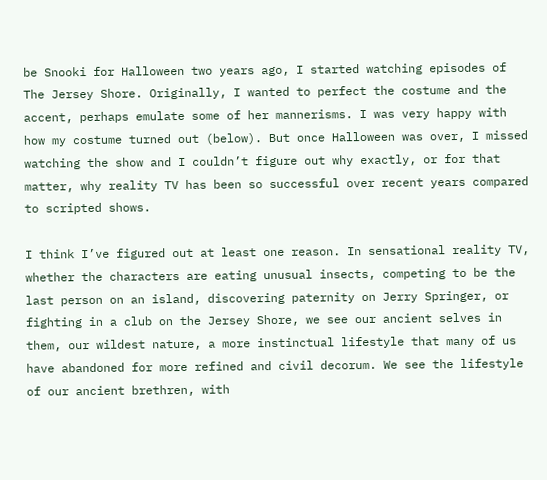be Snooki for Halloween two years ago, I started watching episodes of The Jersey Shore. Originally, I wanted to perfect the costume and the accent, perhaps emulate some of her mannerisms. I was very happy with how my costume turned out (below). But once Halloween was over, I missed watching the show and I couldn’t figure out why exactly, or for that matter, why reality TV has been so successful over recent years compared to scripted shows.

I think I’ve figured out at least one reason. In sensational reality TV, whether the characters are eating unusual insects, competing to be the last person on an island, discovering paternity on Jerry Springer, or fighting in a club on the Jersey Shore, we see our ancient selves in them, our wildest nature, a more instinctual lifestyle that many of us have abandoned for more refined and civil decorum. We see the lifestyle of our ancient brethren, with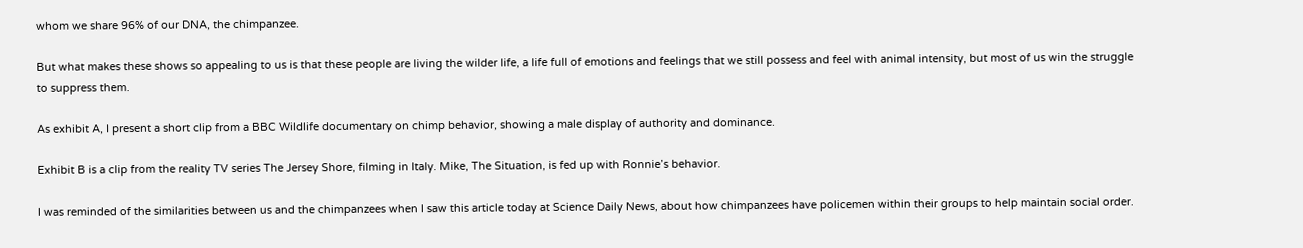whom we share 96% of our DNA, the chimpanzee.

But what makes these shows so appealing to us is that these people are living the wilder life, a life full of emotions and feelings that we still possess and feel with animal intensity, but most of us win the struggle to suppress them.

As exhibit A, I present a short clip from a BBC Wildlife documentary on chimp behavior, showing a male display of authority and dominance.

Exhibit B is a clip from the reality TV series The Jersey Shore, filming in Italy. Mike, The Situation, is fed up with Ronnie’s behavior.

I was reminded of the similarities between us and the chimpanzees when I saw this article today at Science Daily News, about how chimpanzees have policemen within their groups to help maintain social order.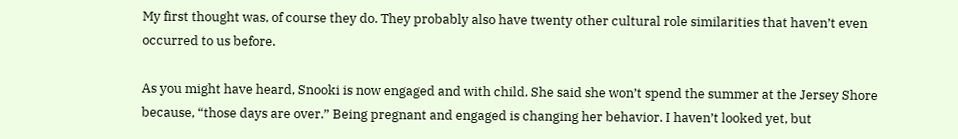My first thought was, of course they do. They probably also have twenty other cultural role similarities that haven’t even occurred to us before.

As you might have heard, Snooki is now engaged and with child. She said she won’t spend the summer at the Jersey Shore because, “those days are over.” Being pregnant and engaged is changing her behavior. I haven’t looked yet, but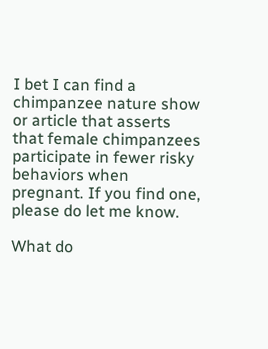I bet I can find a chimpanzee nature show or article that asserts that female chimpanzees participate in fewer risky behaviors when pregnant. If you find one, please do let me know.

What do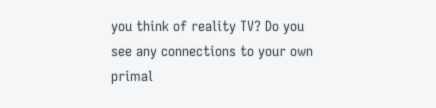you think of reality TV? Do you see any connections to your own primal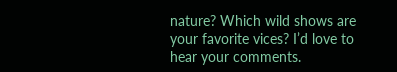nature? Which wild shows are your favorite vices? I’d love to hear your comments.